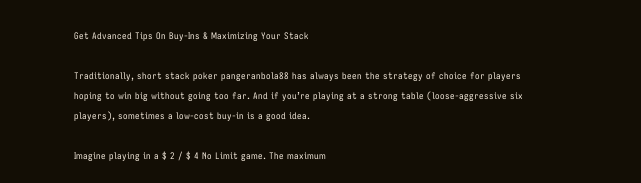Get Advanced Tips On Buy-Ins & Maximizing Your Stack

Traditionally, short stack poker pangeranbola88 has always been the strategy of choice for players hoping to win big without going too far. And if you’re playing at a strong table (loose-aggressive six players), sometimes a low-cost buy-in is a good idea.

Imagine playing in a $ 2 / $ 4 No Limit game. The maximum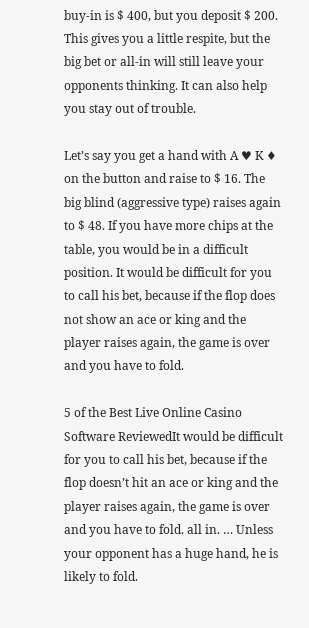buy-in is $ 400, but you deposit $ 200. This gives you a little respite, but the big bet or all-in will still leave your opponents thinking. It can also help you stay out of trouble.

Let’s say you get a hand with A ♥ K ♦ on the button and raise to $ 16. The big blind (aggressive type) raises again to $ 48. If you have more chips at the table, you would be in a difficult position. It would be difficult for you to call his bet, because if the flop does not show an ace or king and the player raises again, the game is over and you have to fold.

5 of the Best Live Online Casino Software ReviewedIt would be difficult for you to call his bet, because if the flop doesn’t hit an ace or king and the player raises again, the game is over and you have to fold. all in. … Unless your opponent has a huge hand, he is likely to fold.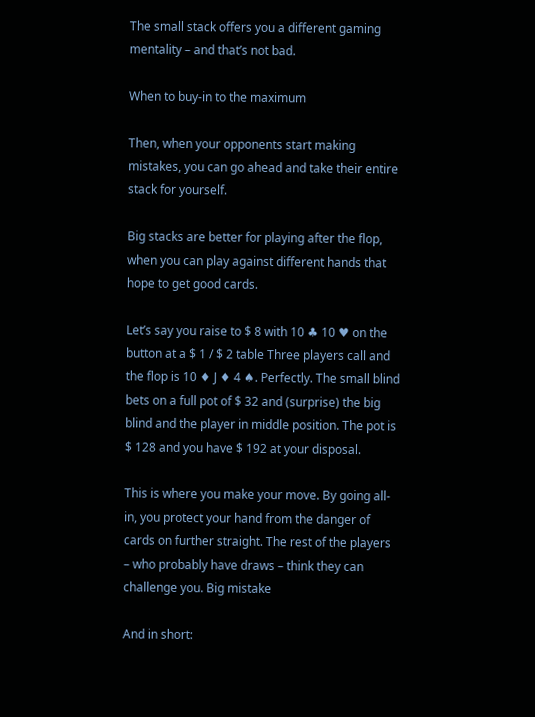The small stack offers you a different gaming mentality – and that’s not bad.

When to buy-in to the maximum

Then, when your opponents start making mistakes, you can go ahead and take their entire stack for yourself.

Big stacks are better for playing after the flop, when you can play against different hands that hope to get good cards.

Let’s say you raise to $ 8 with 10 ♣ 10 ♥ on the button at a $ 1 / $ 2 table Three players call and the flop is 10 ♦ J ♦ 4 ♠. Perfectly. The small blind bets on a full pot of $ 32 and (surprise) the big blind and the player in middle position. The pot is $ 128 and you have $ 192 at your disposal.

This is where you make your move. By going all-in, you protect your hand from the danger of cards on further straight. The rest of the players – who probably have draws – think they can challenge you. Big mistake

And in short: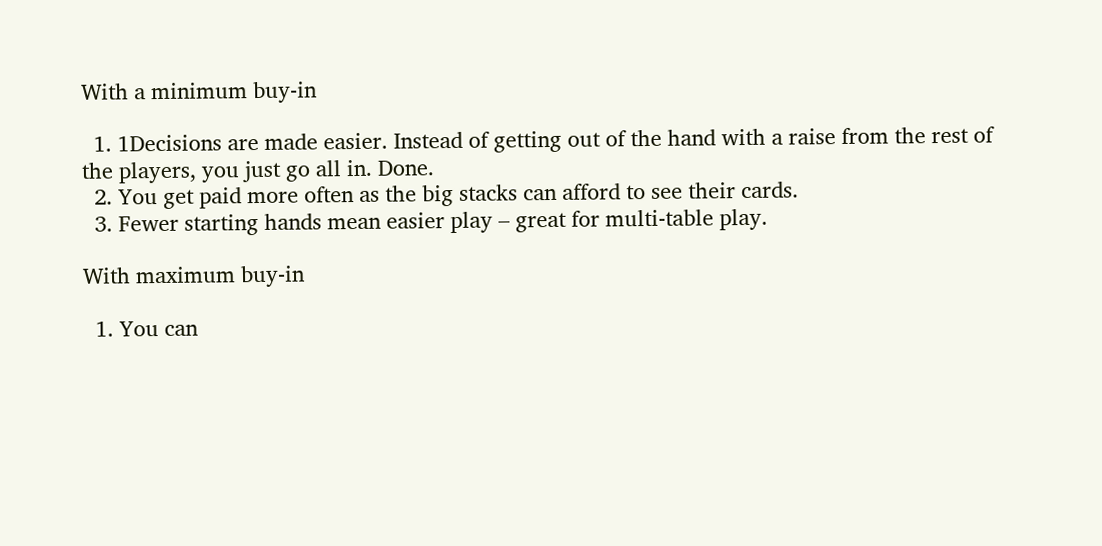With a minimum buy-in

  1. 1Decisions are made easier. Instead of getting out of the hand with a raise from the rest of the players, you just go all in. Done.
  2. You get paid more often as the big stacks can afford to see their cards.
  3. Fewer starting hands mean easier play – great for multi-table play.

With maximum buy-in

  1. You can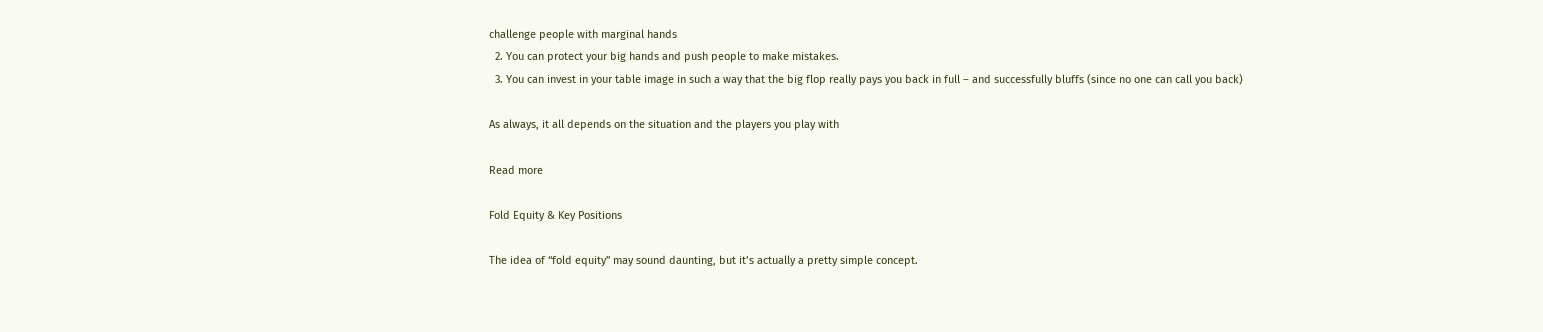challenge people with marginal hands
  2. You can protect your big hands and push people to make mistakes.
  3. You can invest in your table image in such a way that the big flop really pays you back in full – and successfully bluffs (since no one can call you back)

As always, it all depends on the situation and the players you play with

Read more

Fold Equity & Key Positions

The idea of “fold equity” may sound daunting, but it’s actually a pretty simple concept.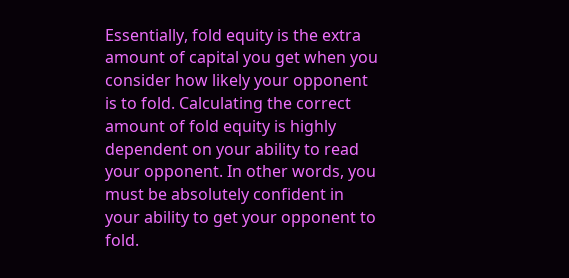Essentially, fold equity is the extra amount of capital you get when you consider how likely your opponent is to fold. Calculating the correct amount of fold equity is highly dependent on your ability to read your opponent. In other words, you must be absolutely confident in your ability to get your opponent to fold.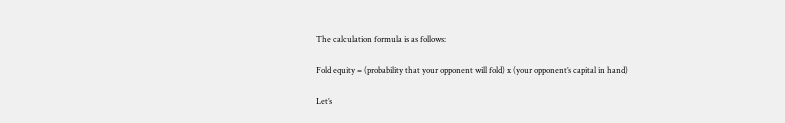The calculation formula is as follows:

Fold equity = (probability that your opponent will fold) x (your opponent’s capital in hand)

Let’s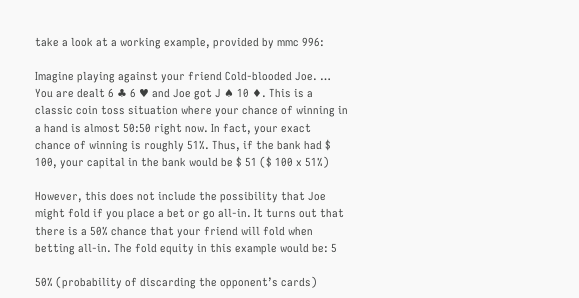take a look at a working example, provided by mmc 996:

Imagine playing against your friend Cold-blooded Joe. … You are dealt 6 ♣ 6 ♥ and Joe got J ♠ 10 ♦. This is a classic coin toss situation where your chance of winning in a hand is almost 50:50 right now. In fact, your exact chance of winning is roughly 51%. Thus, if the bank had $ 100, your capital in the bank would be $ 51 ($ 100 x 51%)

However, this does not include the possibility that Joe might fold if you place a bet or go all-in. It turns out that there is a 50% chance that your friend will fold when betting all-in. The fold equity in this example would be: 5

50% (probability of discarding the opponent’s cards)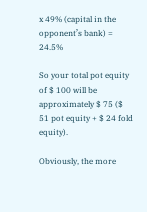x 49% (capital in the opponent’s bank) = 24.5%

So your total pot equity of $ 100 will be approximately $ 75 ($ 51 pot equity + $ 24 fold equity).

Obviously, the more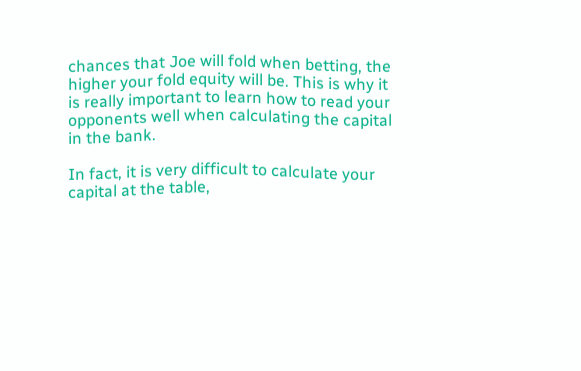chances that Joe will fold when betting, the higher your fold equity will be. This is why it is really important to learn how to read your opponents well when calculating the capital in the bank.

In fact, it is very difficult to calculate your capital at the table,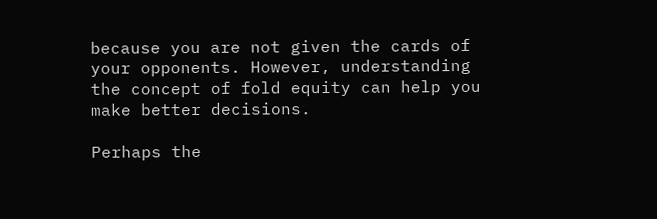because you are not given the cards of your opponents. However, understanding the concept of fold equity can help you make better decisions.

Perhaps the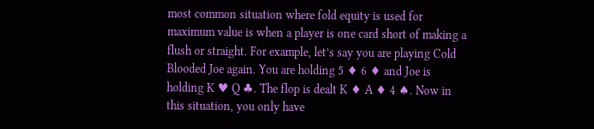most common situation where fold equity is used for maximum value is when a player is one card short of making a flush or straight. For example, let’s say you are playing Cold Blooded Joe again. You are holding 5 ♦ 6 ♦ and Joe is holding K ♥ Q ♣. The flop is dealt K ♦ A ♦ 4 ♠. Now in this situation, you only have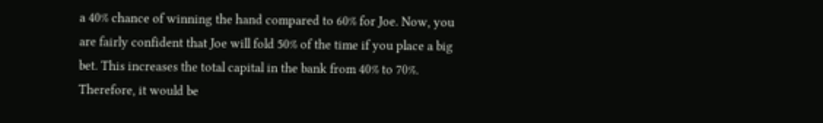a 40% chance of winning the hand compared to 60% for Joe. Now, you are fairly confident that Joe will fold 50% of the time if you place a big bet. This increases the total capital in the bank from 40% to 70%. Therefore, it would be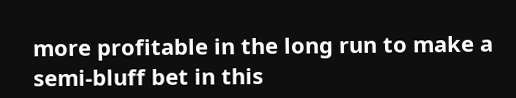more profitable in the long run to make a semi-bluff bet in this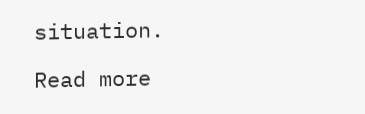situation.

Read more